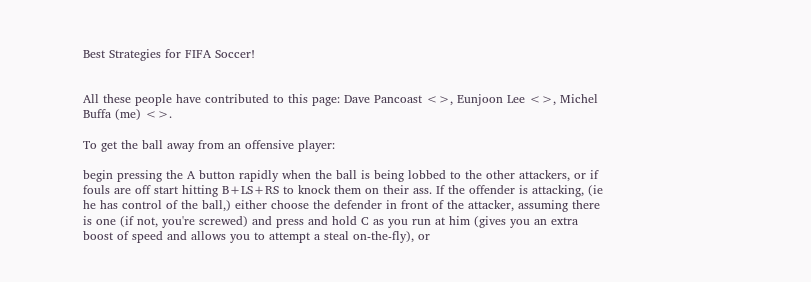Best Strategies for FIFA Soccer!


All these people have contributed to this page: Dave Pancoast <>, Eunjoon Lee <>, Michel Buffa (me) <>.

To get the ball away from an offensive player:

begin pressing the A button rapidly when the ball is being lobbed to the other attackers, or if fouls are off start hitting B+LS+RS to knock them on their ass. If the offender is attacking, (ie he has control of the ball,) either choose the defender in front of the attacker, assuming there is one (if not, you're screwed) and press and hold C as you run at him (gives you an extra boost of speed and allows you to attempt a steal on-the-fly), or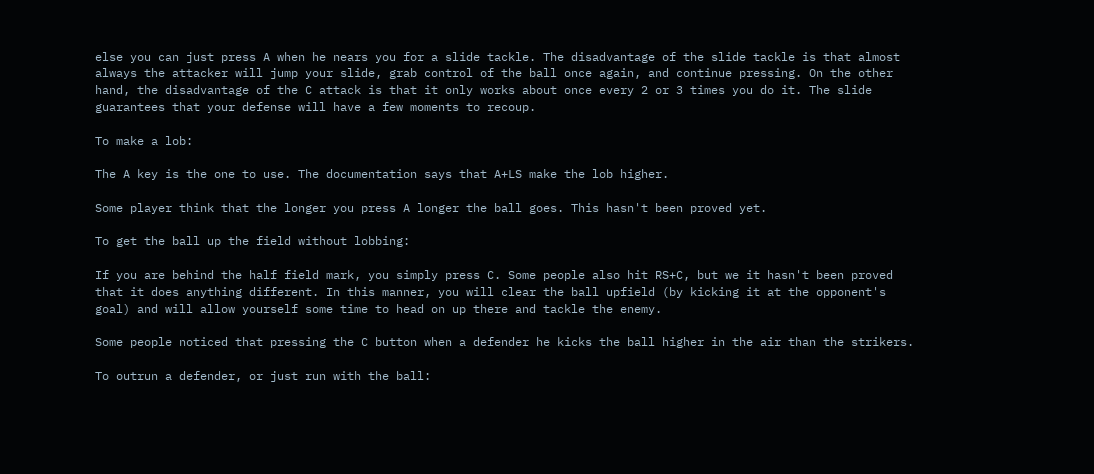else you can just press A when he nears you for a slide tackle. The disadvantage of the slide tackle is that almost always the attacker will jump your slide, grab control of the ball once again, and continue pressing. On the other hand, the disadvantage of the C attack is that it only works about once every 2 or 3 times you do it. The slide guarantees that your defense will have a few moments to recoup.

To make a lob:

The A key is the one to use. The documentation says that A+LS make the lob higher.

Some player think that the longer you press A longer the ball goes. This hasn't been proved yet.

To get the ball up the field without lobbing:

If you are behind the half field mark, you simply press C. Some people also hit RS+C, but we it hasn't been proved that it does anything different. In this manner, you will clear the ball upfield (by kicking it at the opponent's goal) and will allow yourself some time to head on up there and tackle the enemy.

Some people noticed that pressing the C button when a defender he kicks the ball higher in the air than the strikers.

To outrun a defender, or just run with the ball: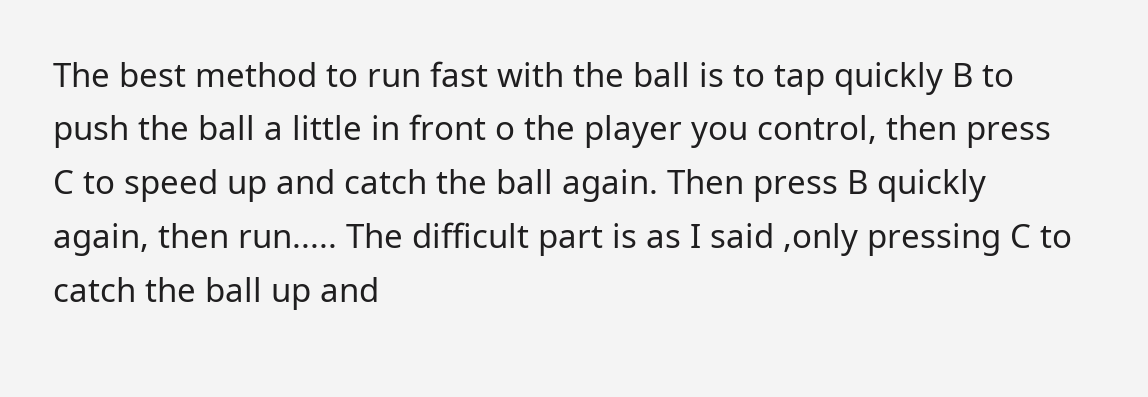The best method to run fast with the ball is to tap quickly B to push the ball a little in front o the player you control, then press C to speed up and catch the ball again. Then press B quickly again, then run..... The difficult part is as I said ,only pressing C to catch the ball up and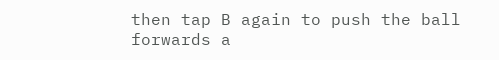then tap B again to push the ball forwards a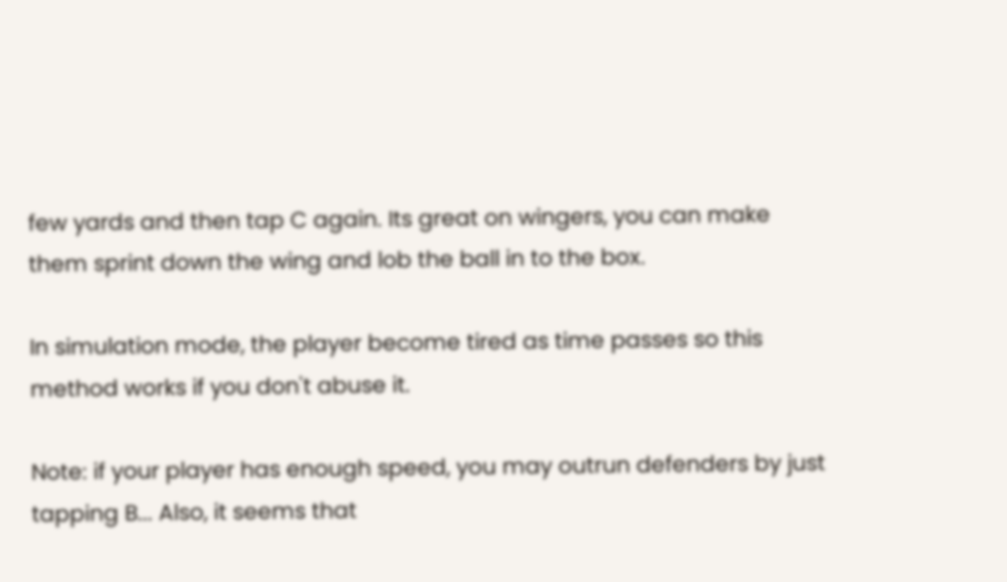few yards and then tap C again. Its great on wingers, you can make them sprint down the wing and lob the ball in to the box.

In simulation mode, the player become tired as time passes so this method works if you don't abuse it.

Note: if your player has enough speed, you may outrun defenders by just tapping B... Also, it seems that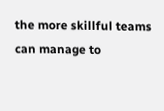the more skillful teams can manage to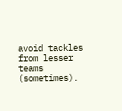avoid tackles from lesser teams (sometimes).